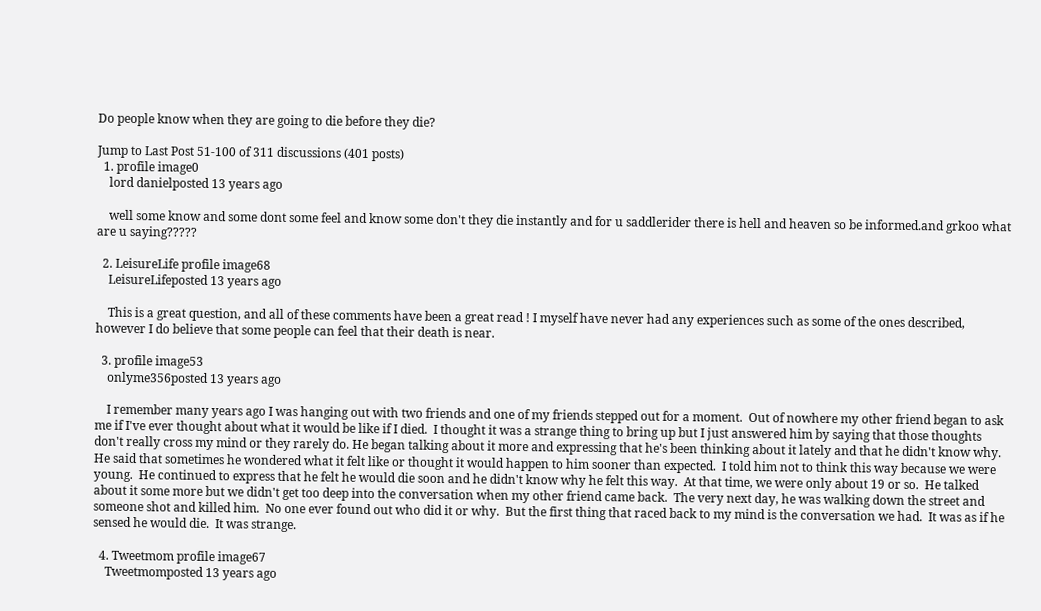Do people know when they are going to die before they die?

Jump to Last Post 51-100 of 311 discussions (401 posts)
  1. profile image0
    lord danielposted 13 years ago

    well some know and some dont some feel and know some don't they die instantly and for u saddlerider there is hell and heaven so be informed.and grkoo what are u saying?????

  2. LeisureLife profile image68
    LeisureLifeposted 13 years ago

    This is a great question, and all of these comments have been a great read ! I myself have never had any experiences such as some of the ones described, however I do believe that some people can feel that their death is near.

  3. profile image53
    onlyme356posted 13 years ago

    I remember many years ago I was hanging out with two friends and one of my friends stepped out for a moment.  Out of nowhere my other friend began to ask me if I've ever thought about what it would be like if I died.  I thought it was a strange thing to bring up but I just answered him by saying that those thoughts don't really cross my mind or they rarely do. He began talking about it more and expressing that he's been thinking about it lately and that he didn't know why.  He said that sometimes he wondered what it felt like or thought it would happen to him sooner than expected.  I told him not to think this way because we were young.  He continued to express that he felt he would die soon and he didn't know why he felt this way.  At that time, we were only about 19 or so.  He talked about it some more but we didn't get too deep into the conversation when my other friend came back.  The very next day, he was walking down the street and someone shot and killed him.  No one ever found out who did it or why.  But the first thing that raced back to my mind is the conversation we had.  It was as if he sensed he would die.  It was strange.

  4. Tweetmom profile image67
    Tweetmomposted 13 years ago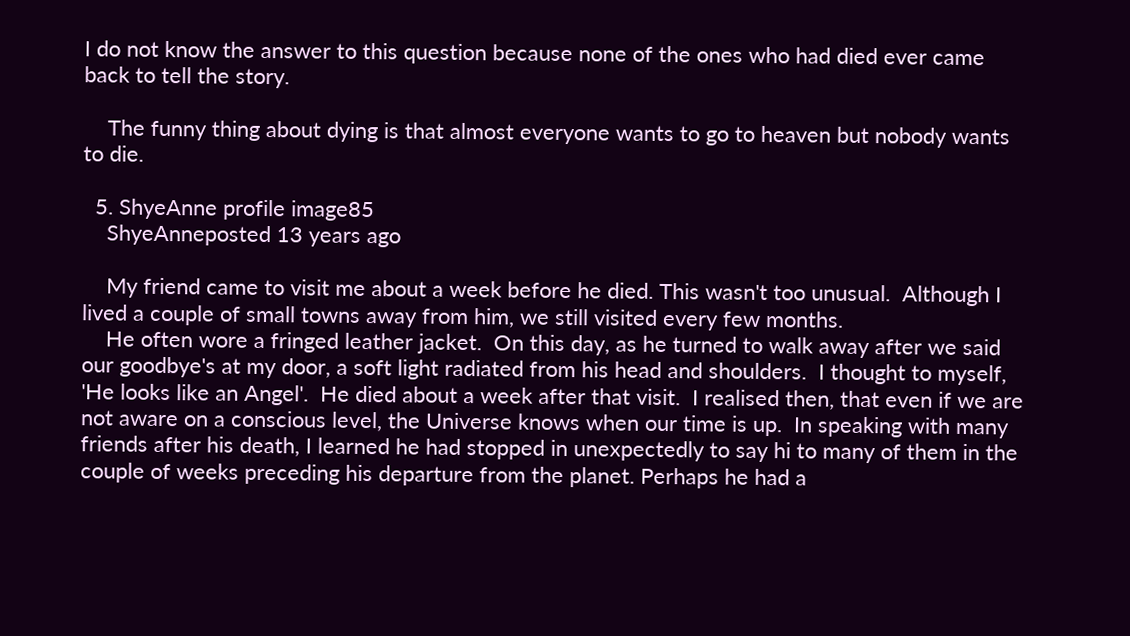I do not know the answer to this question because none of the ones who had died ever came back to tell the story.

    The funny thing about dying is that almost everyone wants to go to heaven but nobody wants to die.

  5. ShyeAnne profile image85
    ShyeAnneposted 13 years ago

    My friend came to visit me about a week before he died. This wasn't too unusual.  Although I lived a couple of small towns away from him, we still visited every few months.
    He often wore a fringed leather jacket.  On this day, as he turned to walk away after we said our goodbye's at my door, a soft light radiated from his head and shoulders.  I thought to myself, 'He looks like an Angel'.  He died about a week after that visit.  I realised then, that even if we are not aware on a conscious level, the Universe knows when our time is up.  In speaking with many friends after his death, I learned he had stopped in unexpectedly to say hi to many of them in the couple of weeks preceding his departure from the planet. Perhaps he had a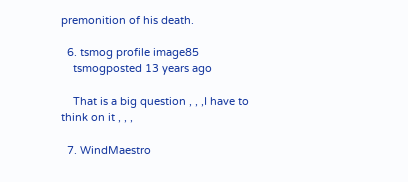premonition of his death.

  6. tsmog profile image85
    tsmogposted 13 years ago

    That is a big question , , ,I have to think on it , , ,

  7. WindMaestro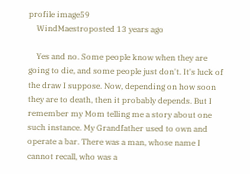profile image59
    WindMaestroposted 13 years ago

    Yes and no. Some people know when they are going to die, and some people just don't. It's luck of the draw I suppose. Now, depending on how soon they are to death, then it probably depends. But I remember my Mom telling me a story about one such instance. My Grandfather used to own and operate a bar. There was a man, whose name I cannot recall, who was a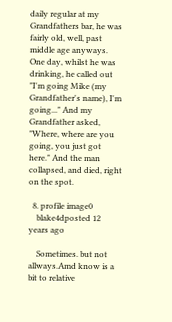daily regular at my Grandfathers bar, he was fairly old, well, past middle age anyways. One day, whilst he was drinking, he called out "I'm going Mike (my Grandfather's name), I'm going..." And my Grandfather asked, "Where, where are you going, you just got here." And the man collapsed, and died, right on the spot.

  8. profile image0
    blake4dposted 12 years ago

    Sometimes. but not allways.Amd know is a bit to relative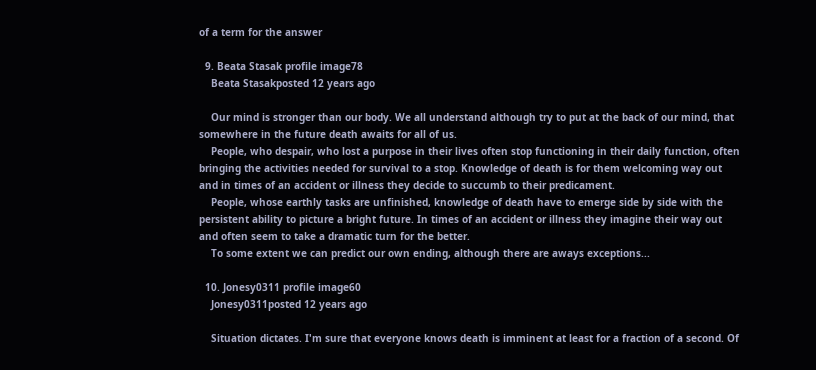of a term for the answer

  9. Beata Stasak profile image78
    Beata Stasakposted 12 years ago

    Our mind is stronger than our body. We all understand although try to put at the back of our mind, that somewhere in the future death awaits for all of us.
    People, who despair, who lost a purpose in their lives often stop functioning in their daily function, often bringing the activities needed for survival to a stop. Knowledge of death is for them welcoming way out and in times of an accident or illness they decide to succumb to their predicament.
    People, whose earthly tasks are unfinished, knowledge of death have to emerge side by side with the persistent ability to picture a bright future. In times of an accident or illness they imagine their way out and often seem to take a dramatic turn for the better.
    To some extent we can predict our own ending, although there are aways exceptions...

  10. Jonesy0311 profile image60
    Jonesy0311posted 12 years ago

    Situation dictates. I'm sure that everyone knows death is imminent at least for a fraction of a second. Of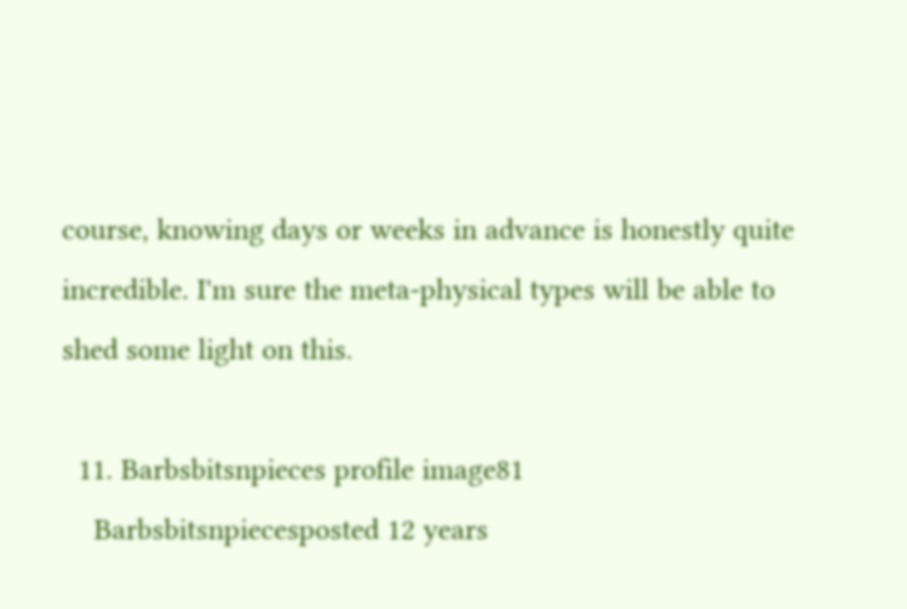course, knowing days or weeks in advance is honestly quite incredible. I'm sure the meta-physical types will be able to shed some light on this.

  11. Barbsbitsnpieces profile image81
    Barbsbitsnpiecesposted 12 years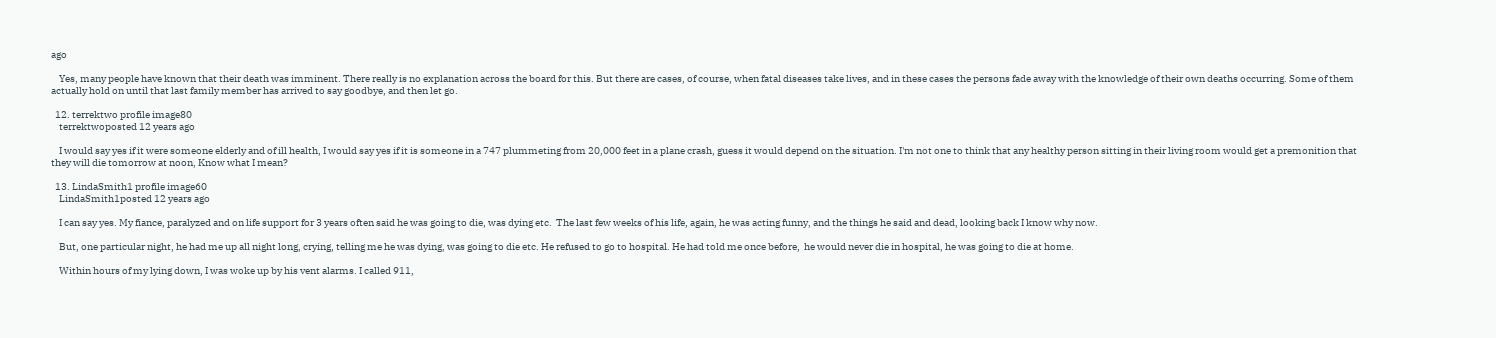ago

    Yes, many people have known that their death was imminent. There really is no explanation across the board for this. But there are cases, of course, when fatal diseases take lives, and in these cases the persons fade away with the knowledge of their own deaths occurring. Some of them actually hold on until that last family member has arrived to say goodbye, and then let go.

  12. terrektwo profile image80
    terrektwoposted 12 years ago

    I would say yes if it were someone elderly and of ill health, I would say yes if it is someone in a 747 plummeting from 20,000 feet in a plane crash, guess it would depend on the situation. I'm not one to think that any healthy person sitting in their living room would get a premonition that they will die tomorrow at noon, Know what I mean?

  13. LindaSmith1 profile image60
    LindaSmith1posted 12 years ago

    I can say yes. My fiance, paralyzed and on life support for 3 years often said he was going to die, was dying etc.  The last few weeks of his life, again, he was acting funny, and the things he said and dead, looking back I know why now.

    But, one particular night, he had me up all night long, crying, telling me he was dying, was going to die etc. He refused to go to hospital. He had told me once before,  he would never die in hospital, he was going to die at home.

    Within hours of my lying down, I was woke up by his vent alarms. I called 911,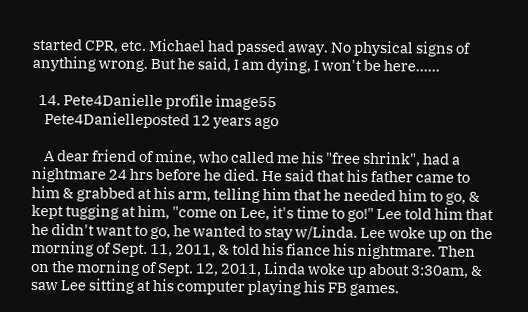started CPR, etc. Michael had passed away. No physical signs of anything wrong. But he said, I am dying, I won't be here......

  14. Pete4Danielle profile image55
    Pete4Danielleposted 12 years ago

    A dear friend of mine, who called me his "free shrink", had a nightmare 24 hrs before he died. He said that his father came to him & grabbed at his arm, telling him that he needed him to go, & kept tugging at him, "come on Lee, it's time to go!" Lee told him that he didn't want to go, he wanted to stay w/Linda. Lee woke up on the morning of Sept. 11, 2011, & told his fiance his nightmare. Then on the morning of Sept. 12, 2011, Linda woke up about 3:30am, & saw Lee sitting at his computer playing his FB games.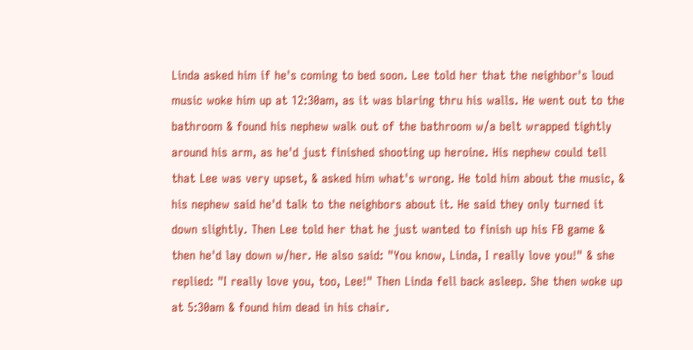Linda asked him if he's coming to bed soon. Lee told her that the neighbor's loud music woke him up at 12:30am, as it was blaring thru his walls. He went out to the bathroom & found his nephew walk out of the bathroom w/a belt wrapped tightly around his arm, as he'd just finished shooting up heroine. His nephew could tell that Lee was very upset, & asked him what's wrong. He told him about the music, & his nephew said he'd talk to the neighbors about it. He said they only turned it down slightly. Then Lee told her that he just wanted to finish up his FB game & then he'd lay down w/her. He also said: "You know, Linda, I really love you!" & she replied: "I really love you, too, Lee!" Then Linda fell back asleep. She then woke up at 5:30am & found him dead in his chair.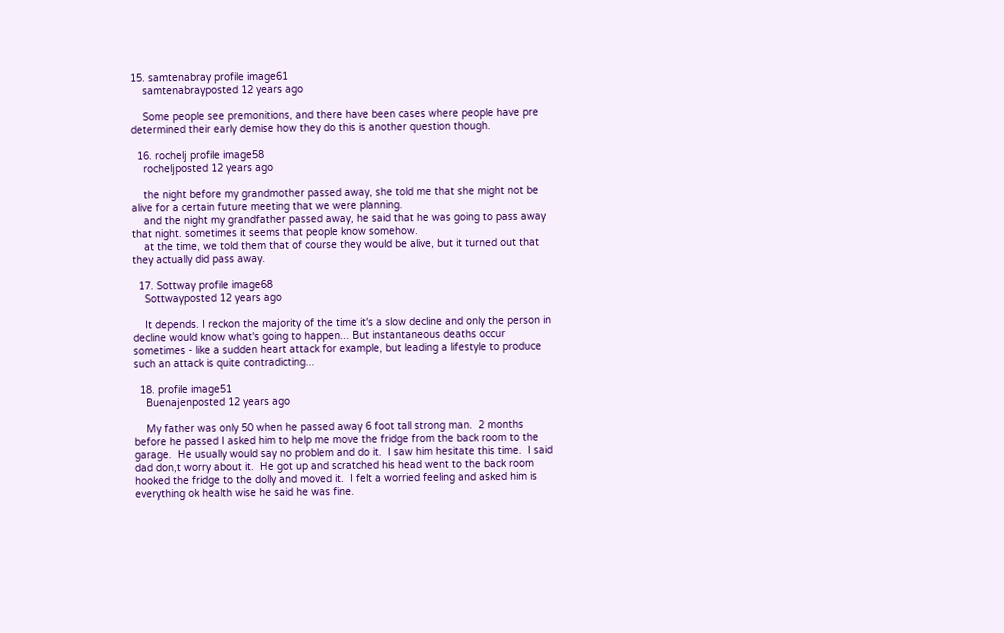15. samtenabray profile image61
    samtenabrayposted 12 years ago

    Some people see premonitions, and there have been cases where people have pre determined their early demise how they do this is another question though.

  16. rochelj profile image58
    rocheljposted 12 years ago

    the night before my grandmother passed away, she told me that she might not be alive for a certain future meeting that we were planning.
    and the night my grandfather passed away, he said that he was going to pass away that night. sometimes it seems that people know somehow.
    at the time, we told them that of course they would be alive, but it turned out that they actually did pass away.

  17. Sottway profile image68
    Sottwayposted 12 years ago

    It depends. I reckon the majority of the time it's a slow decline and only the person in decline would know what's going to happen... But instantaneous deaths occur sometimes - like a sudden heart attack for example, but leading a lifestyle to produce such an attack is quite contradicting...

  18. profile image51
    Buenajenposted 12 years ago

    My father was only 50 when he passed away 6 foot tall strong man.  2 months before he passed I asked him to help me move the fridge from the back room to the garage.  He usually would say no problem and do it.  I saw him hesitate this time.  I said dad don,t worry about it.  He got up and scratched his head went to the back room hooked the fridge to the dolly and moved it.  I felt a worried feeling and asked him is everything ok health wise he said he was fine.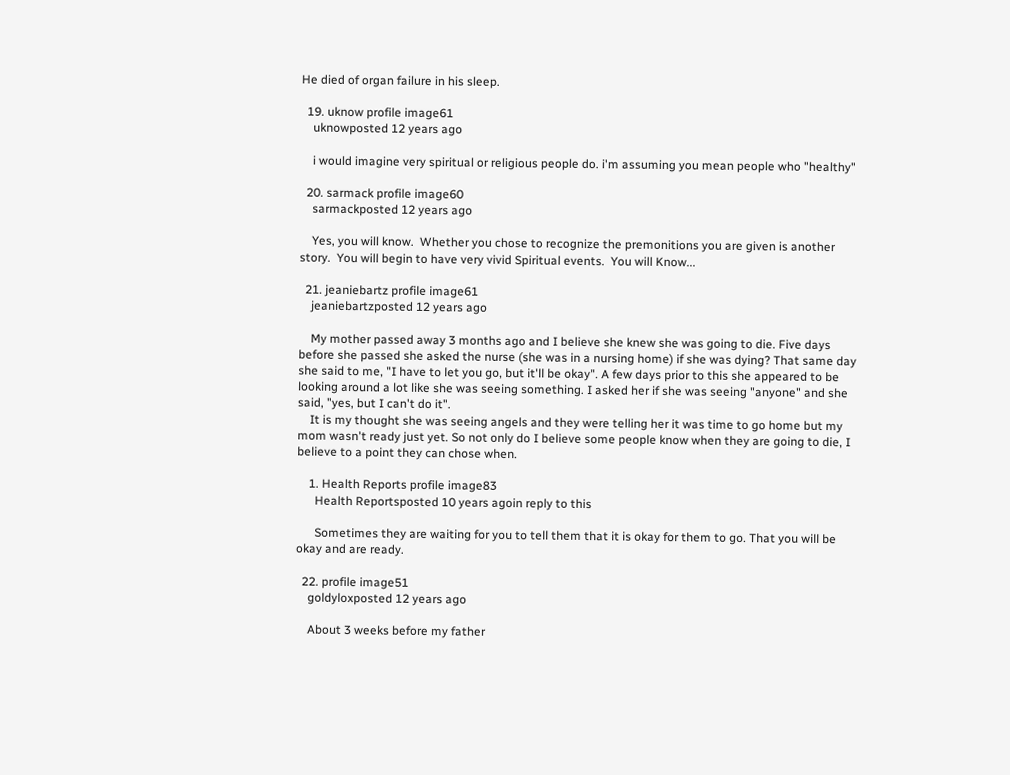He died of organ failure in his sleep.

  19. uknow profile image61
    uknowposted 12 years ago

    i would imagine very spiritual or religious people do. i'm assuming you mean people who "healthy"

  20. sarmack profile image60
    sarmackposted 12 years ago

    Yes, you will know.  Whether you chose to recognize the premonitions you are given is another story.  You will begin to have very vivid Spiritual events.  You will Know...

  21. jeaniebartz profile image61
    jeaniebartzposted 12 years ago

    My mother passed away 3 months ago and I believe she knew she was going to die. Five days before she passed she asked the nurse (she was in a nursing home) if she was dying? That same day she said to me, "I have to let you go, but it'll be okay". A few days prior to this she appeared to be looking around a lot like she was seeing something. I asked her if she was seeing "anyone" and she said, "yes, but I can't do it".
    It is my thought she was seeing angels and they were telling her it was time to go home but my mom wasn't ready just yet. So not only do I believe some people know when they are going to die, I believe to a point they can chose when.

    1. Health Reports profile image83
      Health Reportsposted 10 years agoin reply to this

      Sometimes they are waiting for you to tell them that it is okay for them to go. That you will be okay and are ready.

  22. profile image51
    goldyloxposted 12 years ago

    About 3 weeks before my father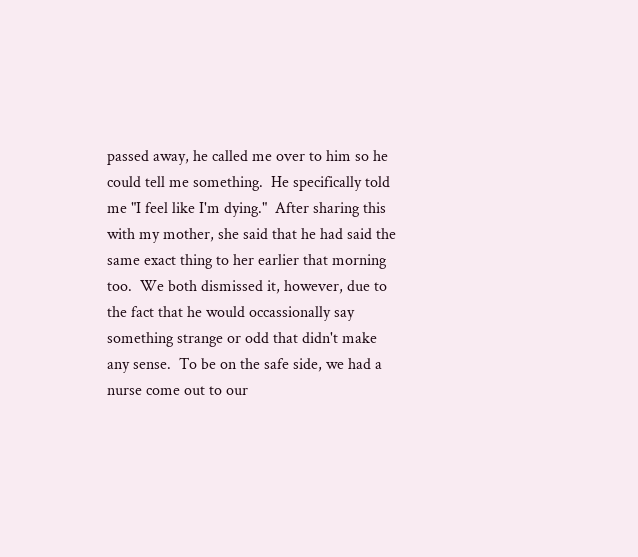passed away, he called me over to him so he could tell me something.  He specifically told me "I feel like I'm dying."  After sharing this with my mother, she said that he had said the same exact thing to her earlier that morning too.  We both dismissed it, however, due to the fact that he would occassionally say something strange or odd that didn't make any sense.  To be on the safe side, we had a nurse come out to our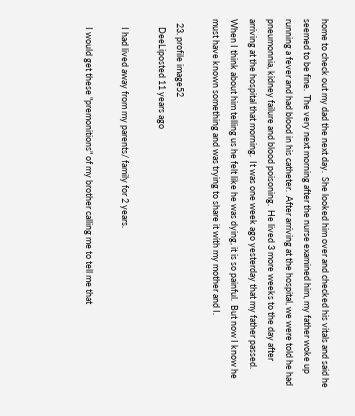home to check out my dad the next day.  She looked him over and checked his vitals and said he seemed to be fine.  The very next morning after the nurse examined him, my father woke up running a fever and had blood in his catheter.  After arriving at the hospital, we were told he had pneumonnia, kidney failure and blood poisoning.  He lived 3 more weeks to the day after arriving at the hospital that morning.  It was one week ago yesterday that my father passed.  When I think about him telling us he felt like he was dying, it is so painful.  But now I know he must have known something and was trying to share it with my mother and I.

  23. profile image52
    DeeLiposted 11 years ago

    I had lived away from my parents/ family for 2 years.

    I would get these "premonitions" of my brother calling me to tell me that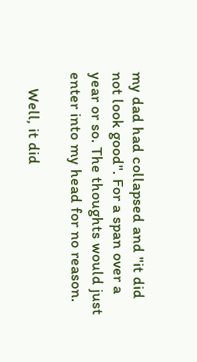my dad had collapsed and "it did not look good". For a span over a year or so. The thoughts would just enter into my head for no reason.

    Well, it did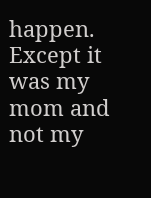happen. Except it was my mom and not my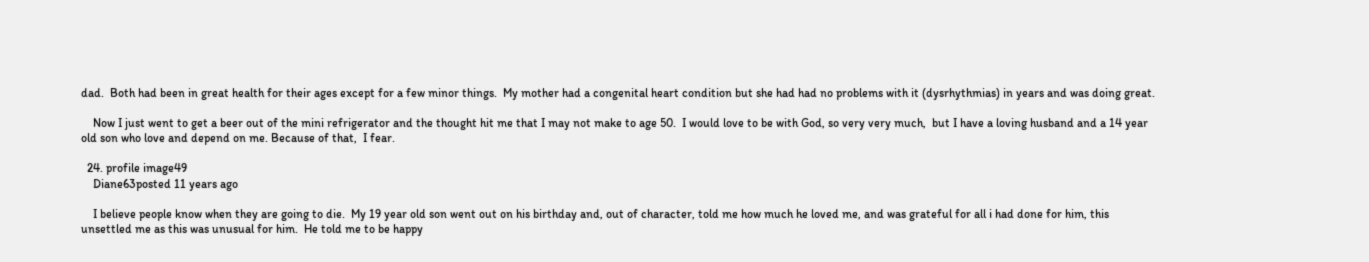dad.  Both had been in great health for their ages except for a few minor things.  My mother had a congenital heart condition but she had had no problems with it (dysrhythmias) in years and was doing great.

    Now I just went to get a beer out of the mini refrigerator and the thought hit me that I may not make to age 50.  I would love to be with God, so very very much,  but I have a loving husband and a 14 year old son who love and depend on me. Because of that,  I fear.

  24. profile image49
    Diane63posted 11 years ago

    I believe people know when they are going to die.  My 19 year old son went out on his birthday and, out of character, told me how much he loved me, and was grateful for all i had done for him, this unsettled me as this was unusual for him.  He told me to be happy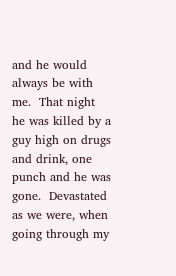and he would always be with me.  That night he was killed by a guy high on drugs and drink, one punch and he was gone.  Devastated as we were, when going through my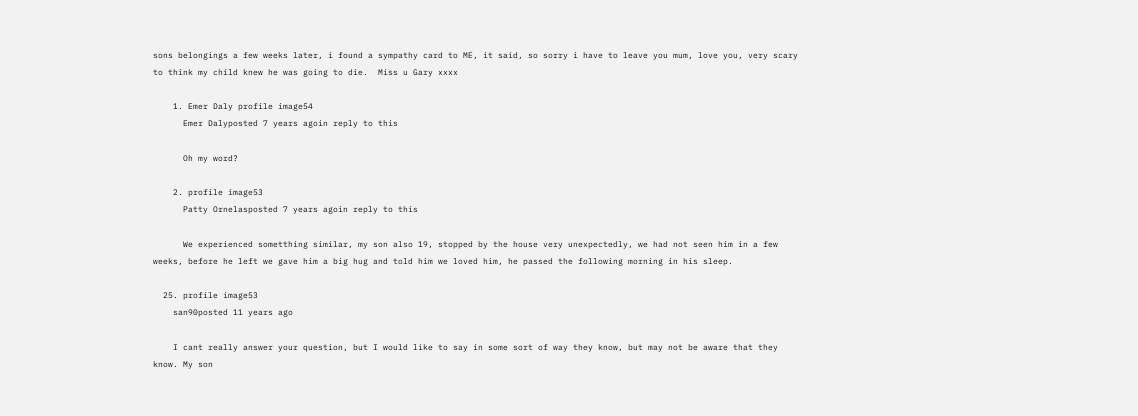sons belongings a few weeks later, i found a sympathy card to ME, it said, so sorry i have to leave you mum, love you, very scary to think my child knew he was going to die.  Miss u Gary xxxx

    1. Emer Daly profile image54
      Emer Dalyposted 7 years agoin reply to this

      Oh my word?

    2. profile image53
      Patty Ornelasposted 7 years agoin reply to this

      We experienced sometthing similar, my son also 19, stopped by the house very unexpectedly, we had not seen him in a few weeks, before he left we gave him a big hug and told him we loved him, he passed the following morning in his sleep.

  25. profile image53
    san90posted 11 years ago

    I cant really answer your question, but I would like to say in some sort of way they know, but may not be aware that they know. My son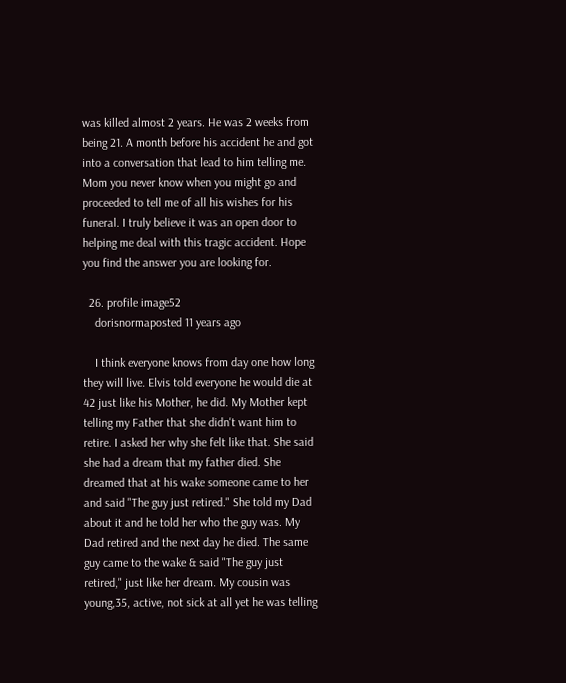was killed almost 2 years. He was 2 weeks from being 21. A month before his accident he and got into a conversation that lead to him telling me. Mom you never know when you might go and proceeded to tell me of all his wishes for his funeral. I truly believe it was an open door to helping me deal with this tragic accident. Hope you find the answer you are looking for.

  26. profile image52
    dorisnormaposted 11 years ago

    I think everyone knows from day one how long they will live. Elvis told everyone he would die at 42 just like his Mother, he did. My Mother kept telling my Father that she didn't want him to retire. I asked her why she felt like that. She said she had a dream that my father died. She dreamed that at his wake someone came to her and said "The guy just retired." She told my Dad about it and he told her who the guy was. My Dad retired and the next day he died. The same guy came to the wake & said "The guy just retired," just like her dream. My cousin was young,35, active, not sick at all yet he was telling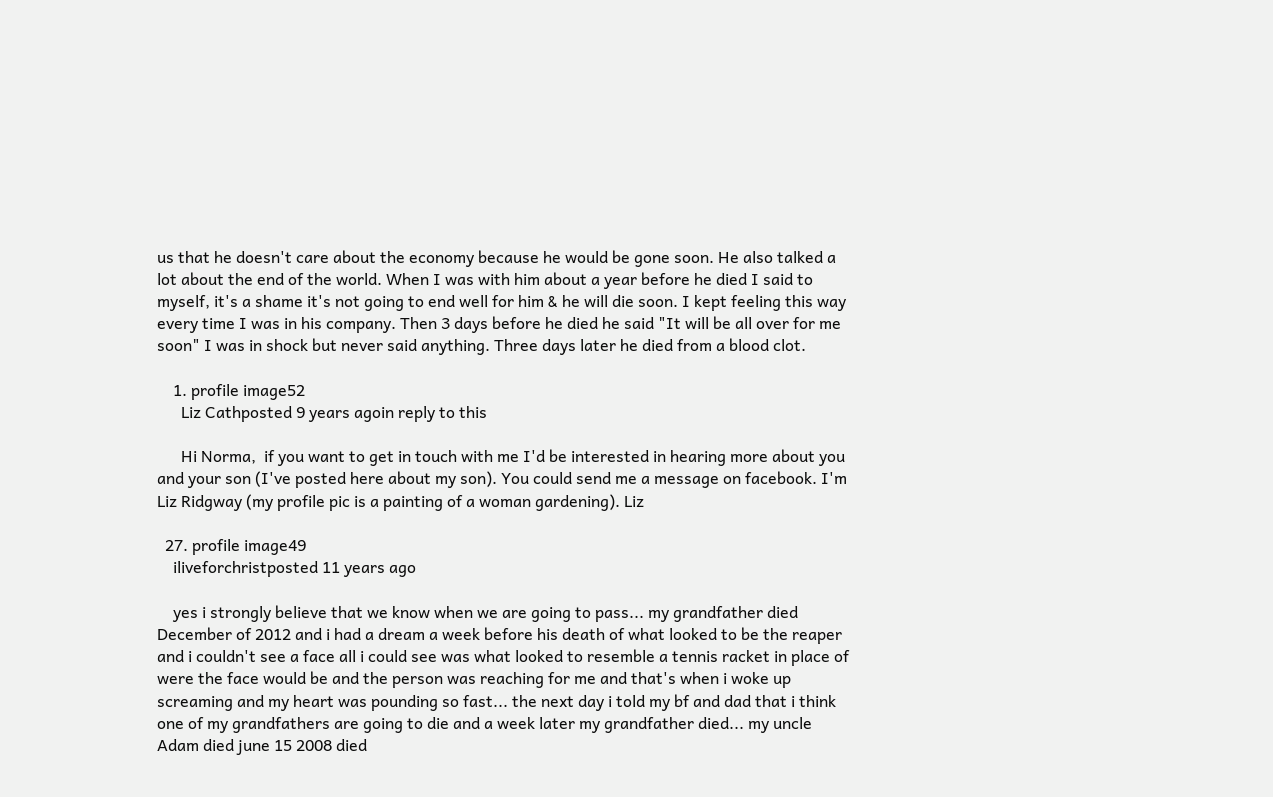us that he doesn't care about the economy because he would be gone soon. He also talked a lot about the end of the world. When I was with him about a year before he died I said to myself, it's a shame it's not going to end well for him & he will die soon. I kept feeling this way every time I was in his company. Then 3 days before he died he said "It will be all over for me soon" I was in shock but never said anything. Three days later he died from a blood clot.

    1. profile image52
      Liz Cathposted 9 years agoin reply to this

      Hi Norma,  if you want to get in touch with me I'd be interested in hearing more about you and your son (I've posted here about my son). You could send me a message on facebook. I'm Liz Ridgway (my profile pic is a painting of a woman gardening). Liz

  27. profile image49
    iliveforchristposted 11 years ago

    yes i strongly believe that we know when we are going to pass... my grandfather died December of 2012 and i had a dream a week before his death of what looked to be the reaper and i couldn't see a face all i could see was what looked to resemble a tennis racket in place of were the face would be and the person was reaching for me and that's when i woke up screaming and my heart was pounding so fast... the next day i told my bf and dad that i think one of my grandfathers are going to die and a week later my grandfather died... my uncle Adam died june 15 2008 died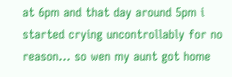at 6pm and that day around 5pm i started crying uncontrollably for no reason... so wen my aunt got home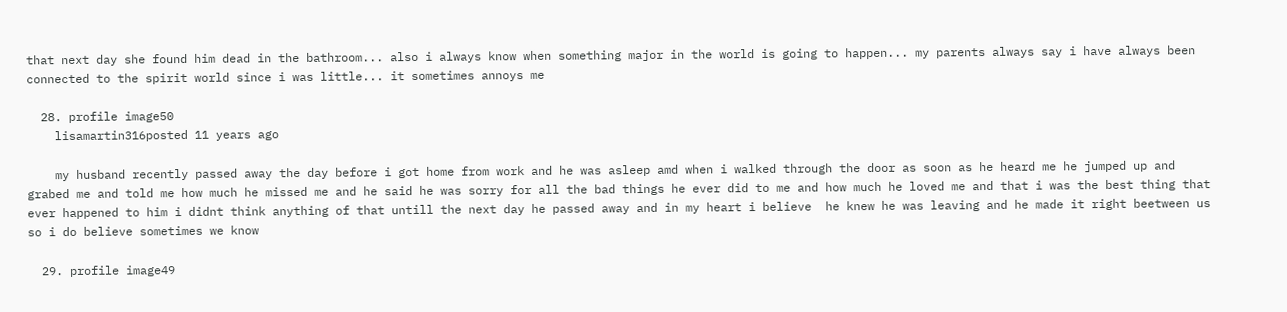that next day she found him dead in the bathroom... also i always know when something major in the world is going to happen... my parents always say i have always been connected to the spirit world since i was little... it sometimes annoys me

  28. profile image50
    lisamartin316posted 11 years ago

    my husband recently passed away the day before i got home from work and he was asleep amd when i walked through the door as soon as he heard me he jumped up and grabed me and told me how much he missed me and he said he was sorry for all the bad things he ever did to me and how much he loved me and that i was the best thing that ever happened to him i didnt think anything of that untill the next day he passed away and in my heart i believe  he knew he was leaving and he made it right beetween us so i do believe sometimes we know

  29. profile image49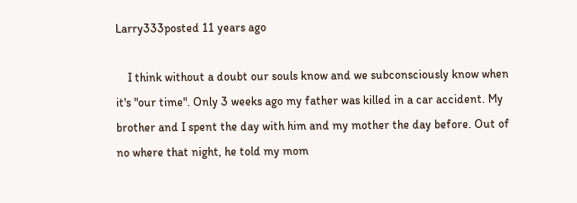Larry333posted 11 years ago

    I think without a doubt our souls know and we subconsciously know when it's "our time". Only 3 weeks ago my father was killed in a car accident. My brother and I spent the day with him and my mother the day before. Out of no where that night, he told my mom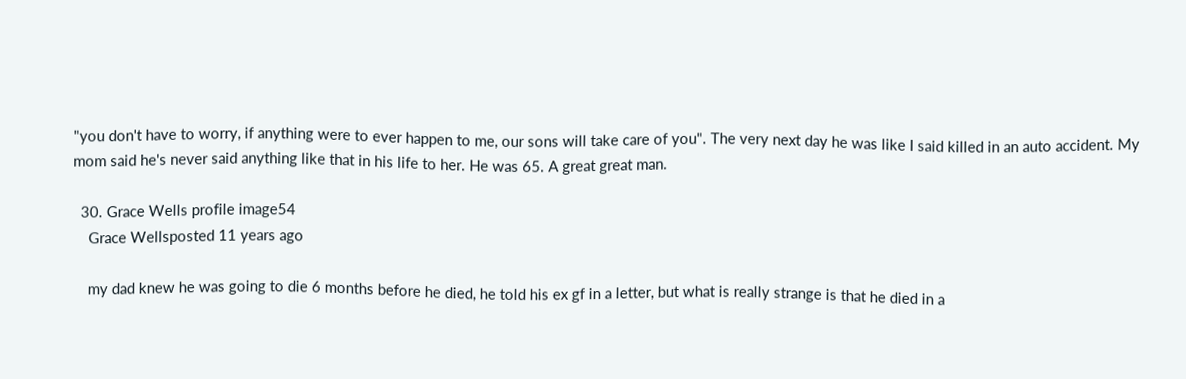"you don't have to worry, if anything were to ever happen to me, our sons will take care of you". The very next day he was like I said killed in an auto accident. My mom said he's never said anything like that in his life to her. He was 65. A great great man.

  30. Grace Wells profile image54
    Grace Wellsposted 11 years ago

    my dad knew he was going to die 6 months before he died, he told his ex gf in a letter, but what is really strange is that he died in a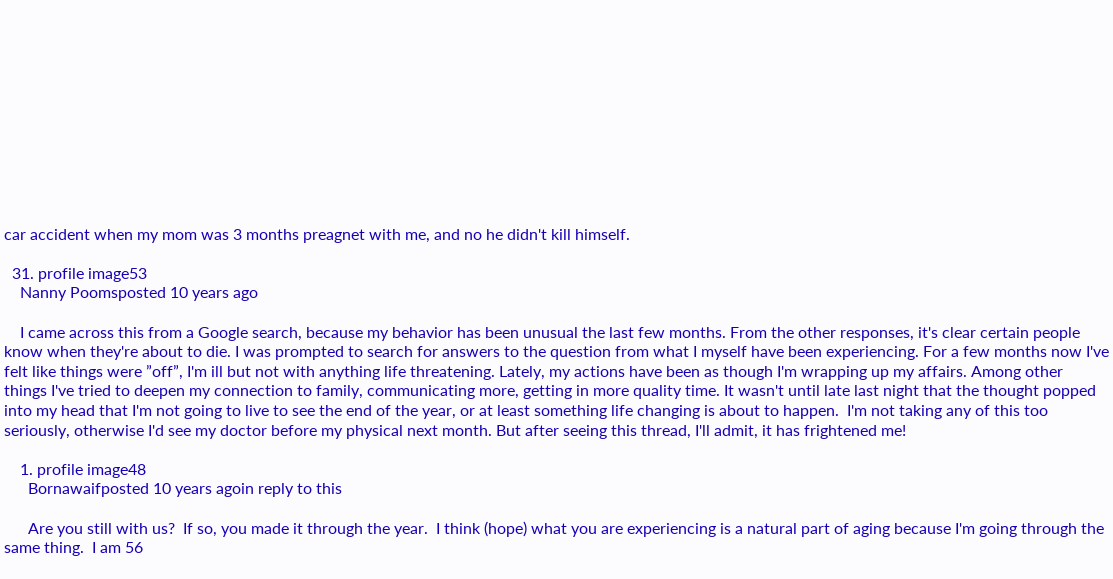car accident when my mom was 3 months preagnet with me, and no he didn't kill himself.

  31. profile image53
    Nanny Poomsposted 10 years ago

    I came across this from a Google search, because my behavior has been unusual the last few months. From the other responses, it's clear certain people know when they're about to die. I was prompted to search for answers to the question from what I myself have been experiencing. For a few months now I've felt like things were ”off”, I'm ill but not with anything life threatening. Lately, my actions have been as though I'm wrapping up my affairs. Among other things I've tried to deepen my connection to family, communicating more, getting in more quality time. It wasn't until late last night that the thought popped into my head that I'm not going to live to see the end of the year, or at least something life changing is about to happen.  I'm not taking any of this too seriously, otherwise I'd see my doctor before my physical next month. But after seeing this thread, I'll admit, it has frightened me!

    1. profile image48
      Bornawaifposted 10 years agoin reply to this

      Are you still with us?  If so, you made it through the year.  I think (hope) what you are experiencing is a natural part of aging because I'm going through the same thing.  I am 56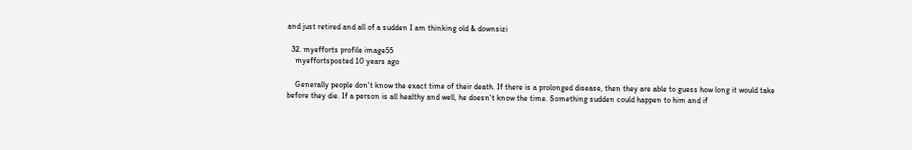and just retired and all of a sudden I am thinking old & downsizi

  32. myefforts profile image55
    myeffortsposted 10 years ago

    Generally people don't know the exact time of their death. If there is a prolonged disease, then they are able to guess how long it would take before they die. If a person is all healthy and well, he doesn't know the time. Something sudden could happen to him and if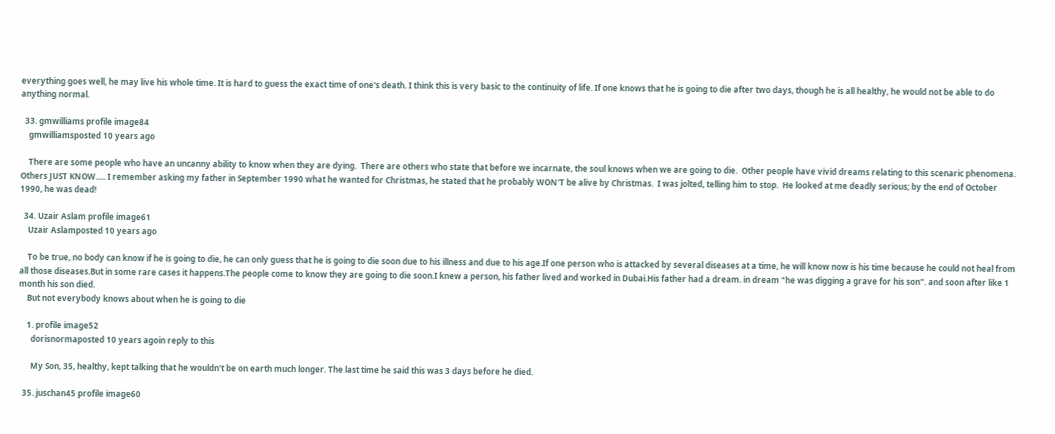everything goes well, he may live his whole time. It is hard to guess the exact time of one's death. I think this is very basic to the continuity of life. If one knows that he is going to die after two days, though he is all healthy, he would not be able to do anything normal.

  33. gmwilliams profile image84
    gmwilliamsposted 10 years ago

    There are some people who have an uncanny ability to know when they are dying.  There are others who state that before we incarnate, the soul knows when we are going to die.  Other people have vivid dreams relating to this scenaric phenomena. Others JUST KNOW..... I remember asking my father in September 1990 what he wanted for Christmas, he stated that he probably WON'T be alive by Christmas.  I was jolted, telling him to stop.  He looked at me deadly serious; by the end of October 1990, he was dead!

  34. Uzair Aslam profile image61
    Uzair Aslamposted 10 years ago

    To be true, no body can know if he is going to die, he can only guess that he is going to die soon due to his illness and due to his age.If one person who is attacked by several diseases at a time, he will know now is his time because he could not heal from all those diseases.But in some rare cases it happens.The people come to know they are going to die soon.I knew a person, his father lived and worked in Dubai.His father had a dream. in dream "he was digging a grave for his son". and soon after like 1 month his son died.
    But not everybody knows about when he is going to die

    1. profile image52
      dorisnormaposted 10 years agoin reply to this

      My Son, 35, healthy, kept talking that he wouldn't be on earth much longer. The last time he said this was 3 days before he died.

  35. juschan45 profile image60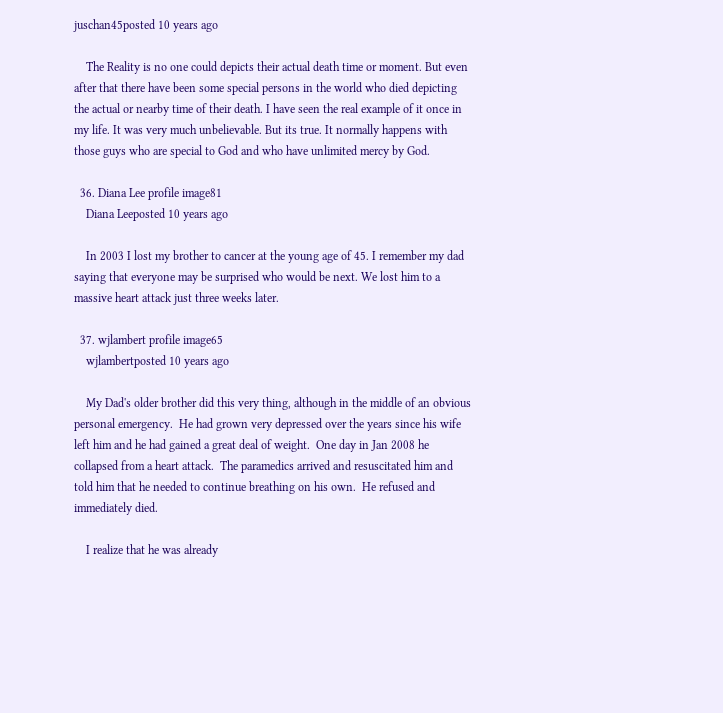juschan45posted 10 years ago

    The Reality is no one could depicts their actual death time or moment. But even after that there have been some special persons in the world who died depicting the actual or nearby time of their death. I have seen the real example of it once in my life. It was very much unbelievable. But its true. It normally happens with those guys who are special to God and who have unlimited mercy by God.

  36. Diana Lee profile image81
    Diana Leeposted 10 years ago

    In 2003 I lost my brother to cancer at the young age of 45. I remember my dad saying that everyone may be surprised who would be next. We lost him to a massive heart attack just three weeks later.

  37. wjlambert profile image65
    wjlambertposted 10 years ago

    My Dad's older brother did this very thing, although in the middle of an obvious personal emergency.  He had grown very depressed over the years since his wife left him and he had gained a great deal of weight.  One day in Jan 2008 he collapsed from a heart attack.  The paramedics arrived and resuscitated him and told him that he needed to continue breathing on his own.  He refused and immediately died.

    I realize that he was already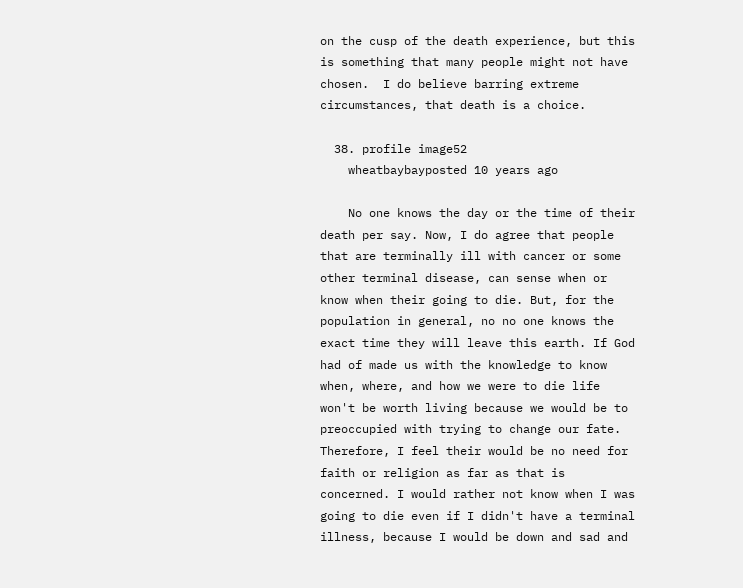on the cusp of the death experience, but this is something that many people might not have chosen.  I do believe barring extreme circumstances, that death is a choice.

  38. profile image52
    wheatbaybayposted 10 years ago

    No one knows the day or the time of their death per say. Now, I do agree that people that are terminally ill with cancer or some other terminal disease, can sense when or know when their going to die. But, for the population in general, no no one knows the exact time they will leave this earth. If God had of made us with the knowledge to know when, where, and how we were to die life won't be worth living because we would be to preoccupied with trying to change our fate. Therefore, I feel their would be no need for faith or religion as far as that is concerned. I would rather not know when I was going to die even if I didn't have a terminal illness, because I would be down and sad and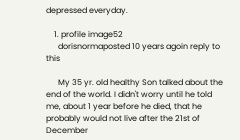depressed everyday.

    1. profile image52
      dorisnormaposted 10 years agoin reply to this

      My 35 yr. old healthy Son talked about the end of the world. I didn't worry until he told me, about 1 year before he died, that he probably would not live after the 21st of December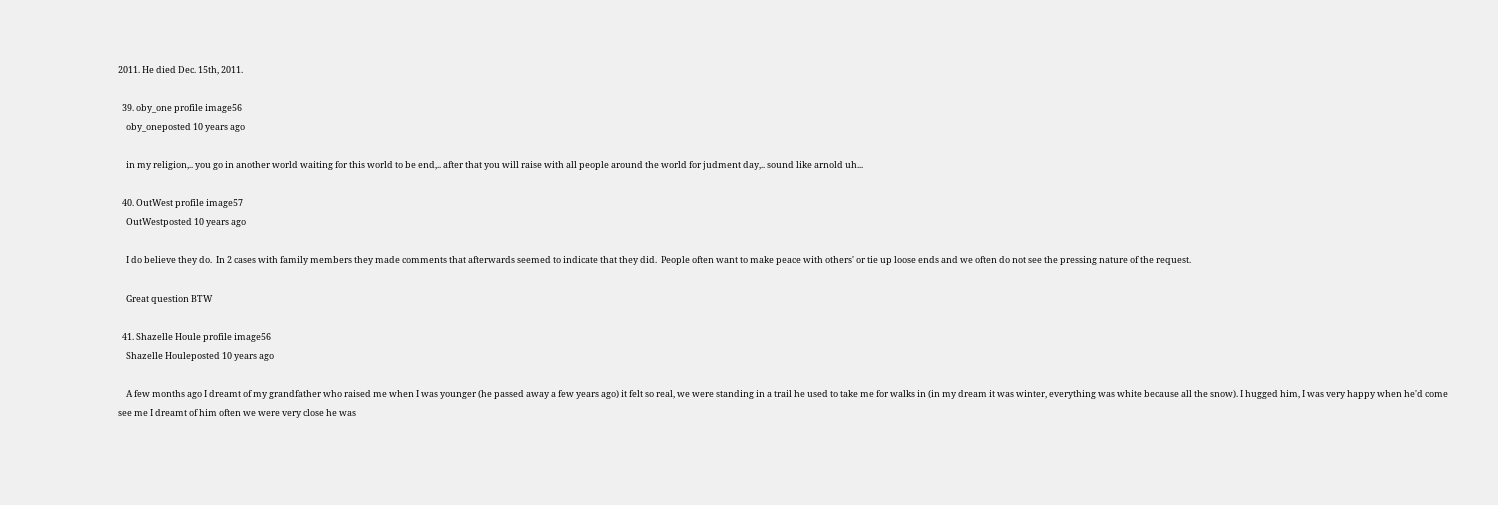2011. He died Dec. 15th, 2011.

  39. oby_one profile image56
    oby_oneposted 10 years ago

    in my religion,.. you go in another world waiting for this world to be end,.. after that you will raise with all people around the world for judment day,.. sound like arnold uh...

  40. OutWest profile image57
    OutWestposted 10 years ago

    I do believe they do.  In 2 cases with family members they made comments that afterwards seemed to indicate that they did.  People often want to make peace with others' or tie up loose ends and we often do not see the pressing nature of the request.

    Great question BTW

  41. Shazelle Houle profile image56
    Shazelle Houleposted 10 years ago

    A few months ago I dreamt of my grandfather who raised me when I was younger (he passed away a few years ago) it felt so real, we were standing in a trail he used to take me for walks in (in my dream it was winter, everything was white because all the snow). I hugged him, I was very happy when he'd come see me I dreamt of him often we were very close he was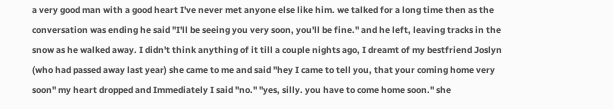a very good man with a good heart I've never met anyone else like him. we talked for a long time then as the conversation was ending he said "I'll be seeing you very soon, you'll be fine." and he left, leaving tracks in the snow as he walked away. I didn't think anything of it till a couple nights ago, I dreamt of my bestfriend Joslyn (who had passed away last year) she came to me and said "hey I came to tell you, that your coming home very soon" my heart dropped and Immediately I said "no." "yes, silly. you have to come home soon." she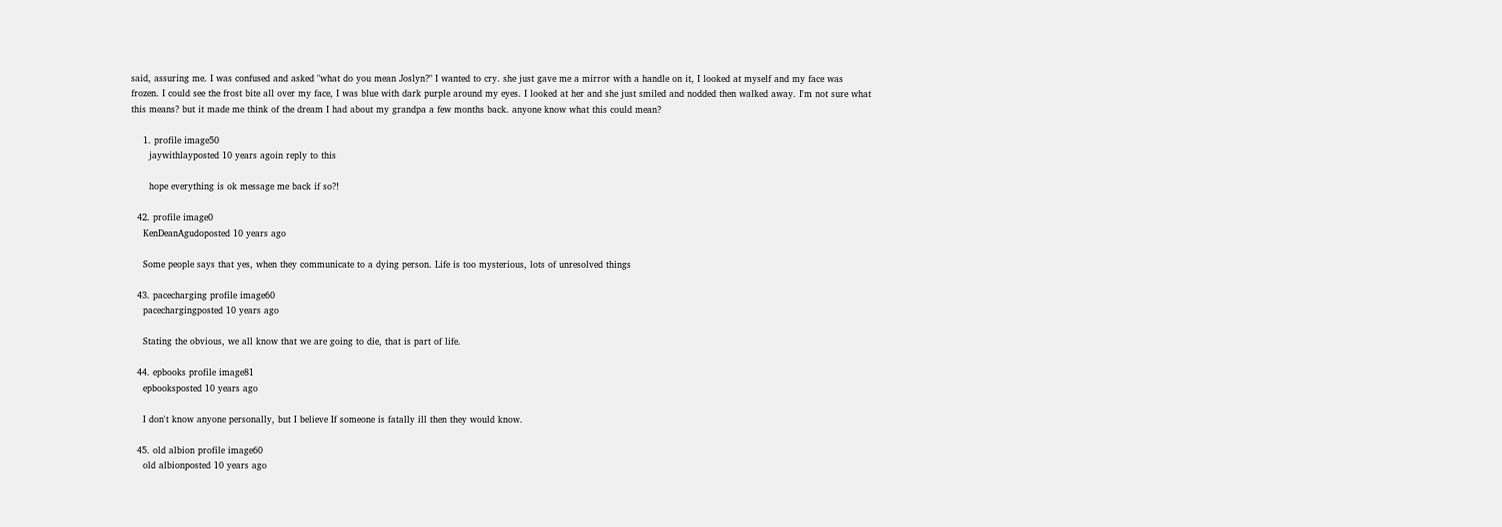said, assuring me. I was confused and asked "what do you mean Joslyn?" I wanted to cry. she just gave me a mirror with a handle on it, I looked at myself and my face was frozen. I could see the frost bite all over my face, I was blue with dark purple around my eyes. I looked at her and she just smiled and nodded then walked away. I'm not sure what this means? but it made me think of the dream I had about my grandpa a few months back. anyone know what this could mean?

    1. profile image50
      jaywithlayposted 10 years agoin reply to this

      hope everything is ok message me back if so?!

  42. profile image0
    KenDeanAgudoposted 10 years ago

    Some people says that yes, when they communicate to a dying person. Life is too mysterious, lots of unresolved things

  43. pacecharging profile image60
    pacechargingposted 10 years ago

    Stating the obvious, we all know that we are going to die, that is part of life.

  44. epbooks profile image81
    epbooksposted 10 years ago

    I don't know anyone personally, but I believe If someone is fatally ill then they would know.

  45. old albion profile image60
    old albionposted 10 years ago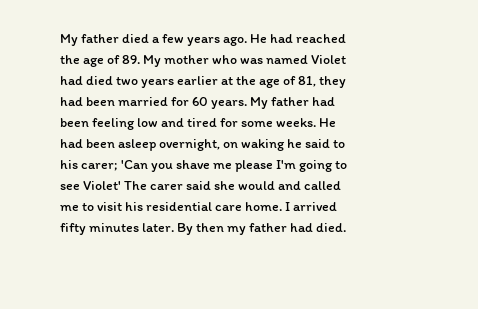My father died a few years ago. He had reached the age of 89. My mother who was named Violet had died two years earlier at the age of 81, they had been married for 60 years. My father had been feeling low and tired for some weeks. He had been asleep overnight, on waking he said to his carer; 'Can you shave me please I'm going to see Violet' The carer said she would and called me to visit his residential care home. I arrived fifty minutes later. By then my father had died.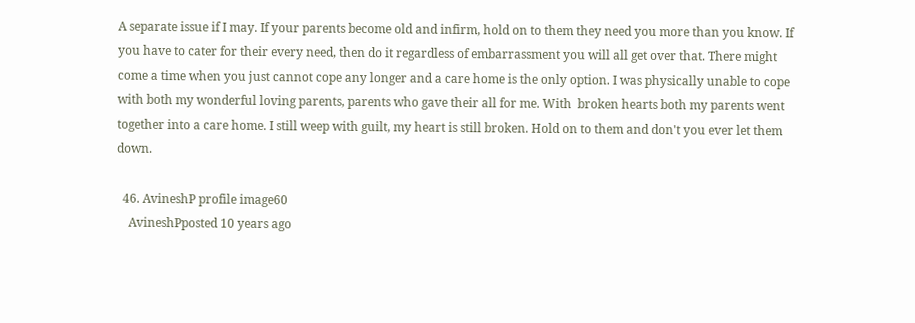A separate issue if I may. If your parents become old and infirm, hold on to them they need you more than you know. If you have to cater for their every need, then do it regardless of embarrassment you will all get over that. There might come a time when you just cannot cope any longer and a care home is the only option. I was physically unable to cope with both my wonderful loving parents, parents who gave their all for me. With  broken hearts both my parents went together into a care home. I still weep with guilt, my heart is still broken. Hold on to them and don't you ever let them down.

  46. AvineshP profile image60
    AvineshPposted 10 years ago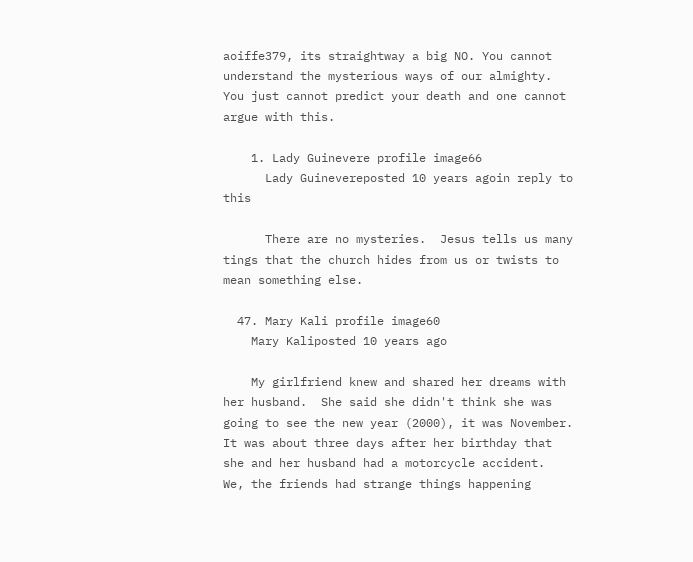aoiffe379, its straightway a big NO. You cannot understand the mysterious ways of our almighty. You just cannot predict your death and one cannot argue with this.

    1. Lady Guinevere profile image66
      Lady Guinevereposted 10 years agoin reply to this

      There are no mysteries.  Jesus tells us many tings that the church hides from us or twists to mean something else.

  47. Mary Kali profile image60
    Mary Kaliposted 10 years ago

    My girlfriend knew and shared her dreams with her husband.  She said she didn't think she was going to see the new year (2000), it was November.  It was about three days after her birthday that she and her husband had a motorcycle accident.  We, the friends had strange things happening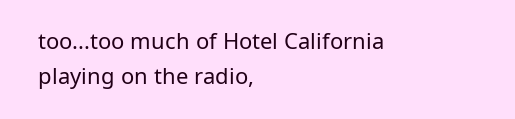too...too much of Hotel California playing on the radio,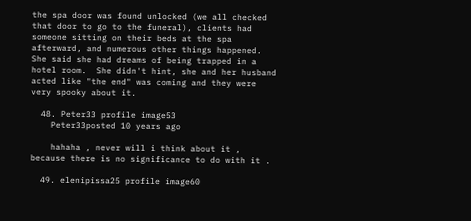the spa door was found unlocked (we all checked that door to go to the funeral), clients had someone sitting on their beds at the spa afterward, and numerous other things happened.  She said she had dreams of being trapped in a hotel room.  She didn't hint, she and her husband acted like "the end" was coming and they were very spooky about it.

  48. Peter33 profile image53
    Peter33posted 10 years ago

    hahaha , never will i think about it , because there is no significance to do with it .

  49. elenipissa25 profile image60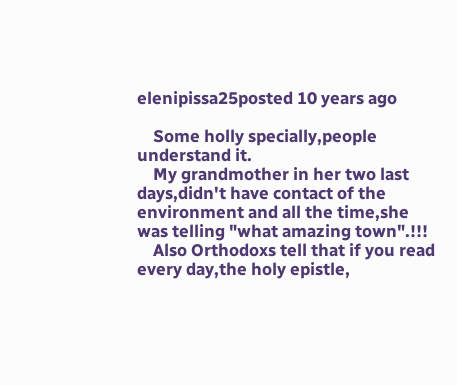elenipissa25posted 10 years ago

    Some holly specially,people  understand it.
    My grandmother in her two last days,didn't have contact of the environment and all the time,she was telling "what amazing town".!!!
    Also Orthodoxs tell that if you read every day,the holy epistle,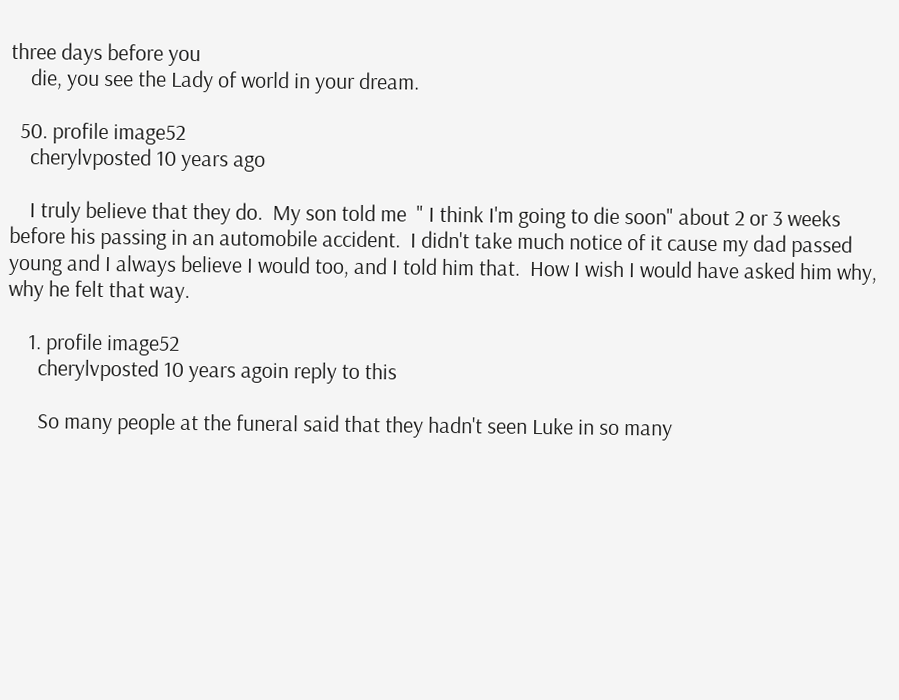three days before you
    die, you see the Lady of world in your dream.

  50. profile image52
    cherylvposted 10 years ago

    I truly believe that they do.  My son told me  " I think I'm going to die soon" about 2 or 3 weeks before his passing in an automobile accident.  I didn't take much notice of it cause my dad passed young and I always believe I would too, and I told him that.  How I wish I would have asked him why, why he felt that way.

    1. profile image52
      cherylvposted 10 years agoin reply to this

      So many people at the funeral said that they hadn't seen Luke in so many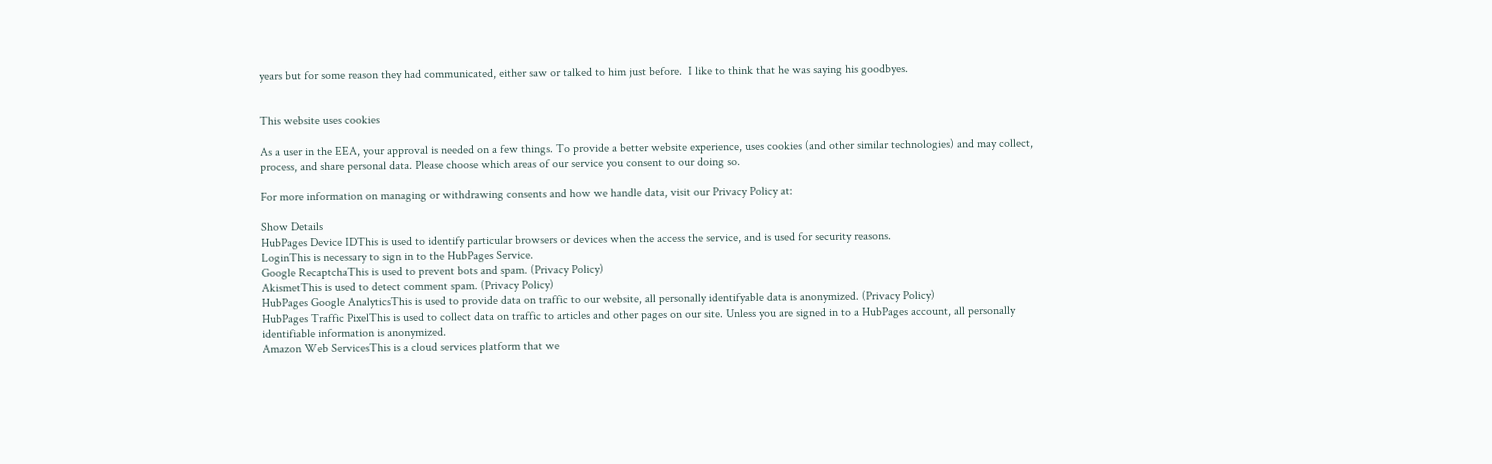years but for some reason they had communicated, either saw or talked to him just before.  I like to think that he was saying his goodbyes.


This website uses cookies

As a user in the EEA, your approval is needed on a few things. To provide a better website experience, uses cookies (and other similar technologies) and may collect, process, and share personal data. Please choose which areas of our service you consent to our doing so.

For more information on managing or withdrawing consents and how we handle data, visit our Privacy Policy at:

Show Details
HubPages Device IDThis is used to identify particular browsers or devices when the access the service, and is used for security reasons.
LoginThis is necessary to sign in to the HubPages Service.
Google RecaptchaThis is used to prevent bots and spam. (Privacy Policy)
AkismetThis is used to detect comment spam. (Privacy Policy)
HubPages Google AnalyticsThis is used to provide data on traffic to our website, all personally identifyable data is anonymized. (Privacy Policy)
HubPages Traffic PixelThis is used to collect data on traffic to articles and other pages on our site. Unless you are signed in to a HubPages account, all personally identifiable information is anonymized.
Amazon Web ServicesThis is a cloud services platform that we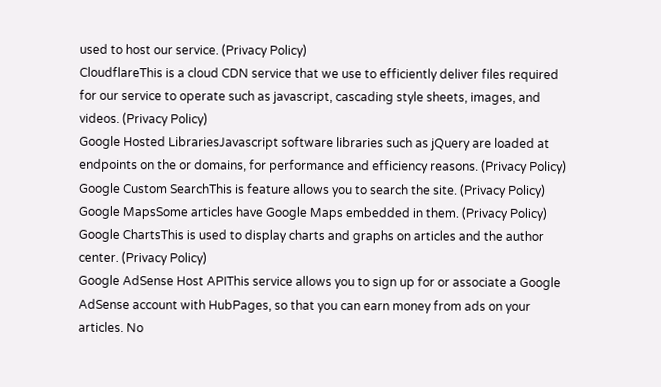used to host our service. (Privacy Policy)
CloudflareThis is a cloud CDN service that we use to efficiently deliver files required for our service to operate such as javascript, cascading style sheets, images, and videos. (Privacy Policy)
Google Hosted LibrariesJavascript software libraries such as jQuery are loaded at endpoints on the or domains, for performance and efficiency reasons. (Privacy Policy)
Google Custom SearchThis is feature allows you to search the site. (Privacy Policy)
Google MapsSome articles have Google Maps embedded in them. (Privacy Policy)
Google ChartsThis is used to display charts and graphs on articles and the author center. (Privacy Policy)
Google AdSense Host APIThis service allows you to sign up for or associate a Google AdSense account with HubPages, so that you can earn money from ads on your articles. No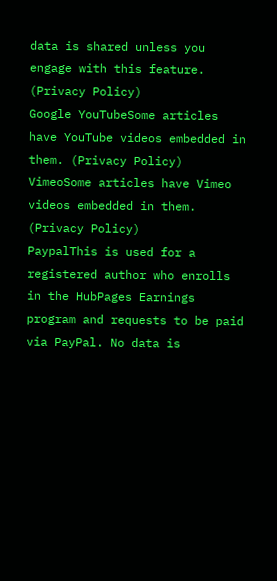data is shared unless you engage with this feature. (Privacy Policy)
Google YouTubeSome articles have YouTube videos embedded in them. (Privacy Policy)
VimeoSome articles have Vimeo videos embedded in them. (Privacy Policy)
PaypalThis is used for a registered author who enrolls in the HubPages Earnings program and requests to be paid via PayPal. No data is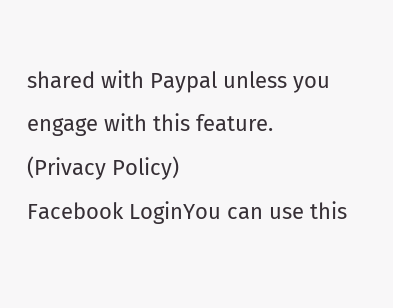shared with Paypal unless you engage with this feature. (Privacy Policy)
Facebook LoginYou can use this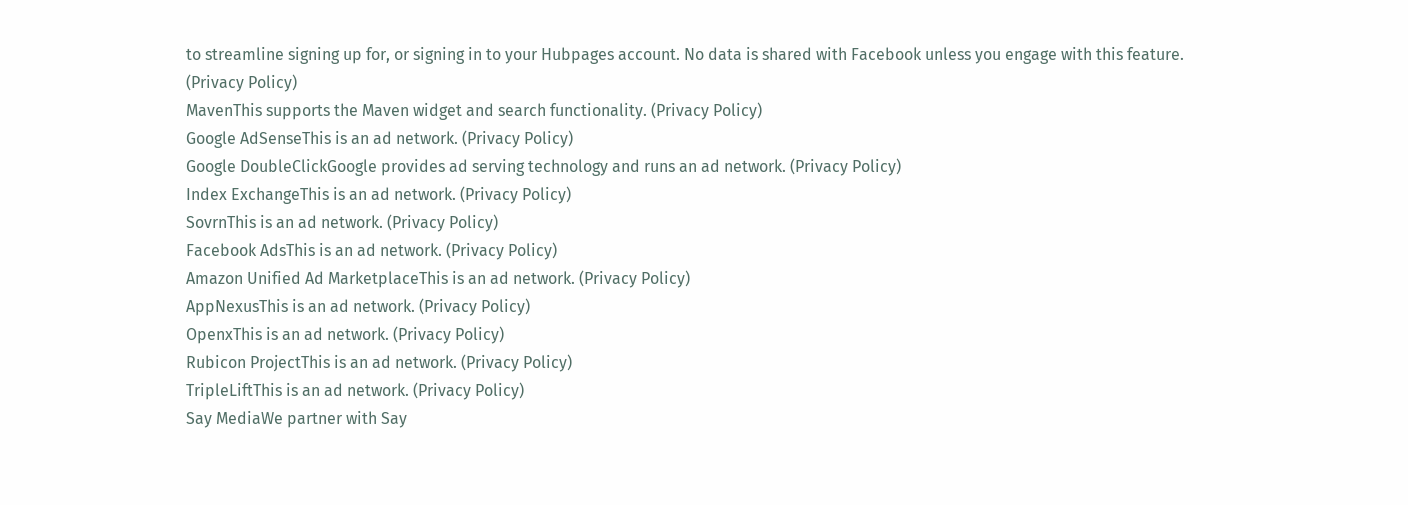to streamline signing up for, or signing in to your Hubpages account. No data is shared with Facebook unless you engage with this feature. (Privacy Policy)
MavenThis supports the Maven widget and search functionality. (Privacy Policy)
Google AdSenseThis is an ad network. (Privacy Policy)
Google DoubleClickGoogle provides ad serving technology and runs an ad network. (Privacy Policy)
Index ExchangeThis is an ad network. (Privacy Policy)
SovrnThis is an ad network. (Privacy Policy)
Facebook AdsThis is an ad network. (Privacy Policy)
Amazon Unified Ad MarketplaceThis is an ad network. (Privacy Policy)
AppNexusThis is an ad network. (Privacy Policy)
OpenxThis is an ad network. (Privacy Policy)
Rubicon ProjectThis is an ad network. (Privacy Policy)
TripleLiftThis is an ad network. (Privacy Policy)
Say MediaWe partner with Say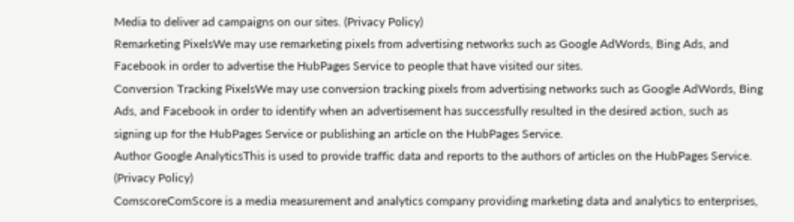Media to deliver ad campaigns on our sites. (Privacy Policy)
Remarketing PixelsWe may use remarketing pixels from advertising networks such as Google AdWords, Bing Ads, and Facebook in order to advertise the HubPages Service to people that have visited our sites.
Conversion Tracking PixelsWe may use conversion tracking pixels from advertising networks such as Google AdWords, Bing Ads, and Facebook in order to identify when an advertisement has successfully resulted in the desired action, such as signing up for the HubPages Service or publishing an article on the HubPages Service.
Author Google AnalyticsThis is used to provide traffic data and reports to the authors of articles on the HubPages Service. (Privacy Policy)
ComscoreComScore is a media measurement and analytics company providing marketing data and analytics to enterprises,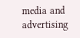media and advertising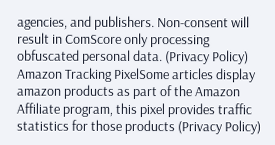agencies, and publishers. Non-consent will result in ComScore only processing obfuscated personal data. (Privacy Policy)
Amazon Tracking PixelSome articles display amazon products as part of the Amazon Affiliate program, this pixel provides traffic statistics for those products (Privacy Policy)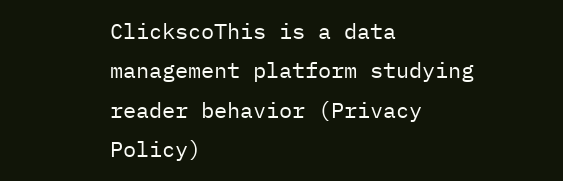ClickscoThis is a data management platform studying reader behavior (Privacy Policy)